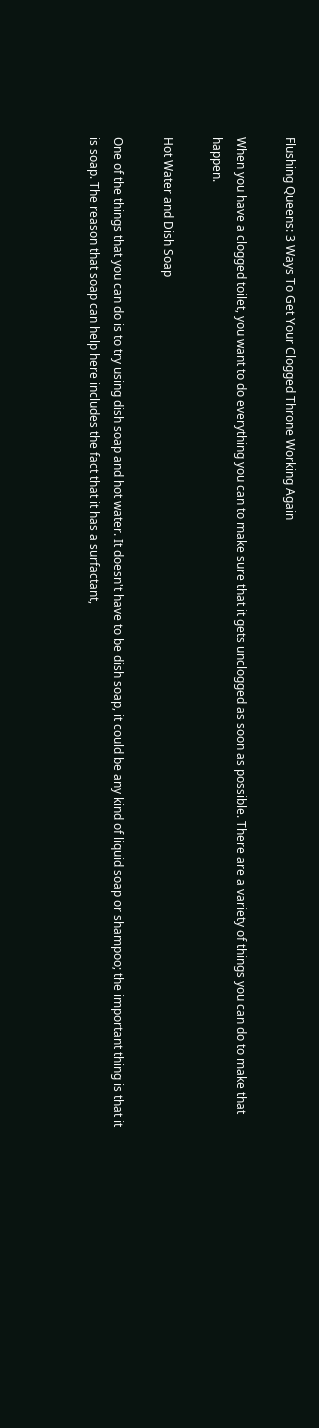Flushing Queens: 3 Ways To Get Your Clogged Throne Working Again

When you have a clogged toilet, you want to do everything you can to make sure that it gets unclogged as soon as possible. There are a variety of things you can do to make that happen.

Hot Water and Dish Soap

One of the things that you can do is to try using dish soap and hot water. It doesn't have to be dish soap, it could be any kind of liquid soap or shampoo; the important thing is that it is soap. The reason that soap can help here includes the fact that it has a surfactant,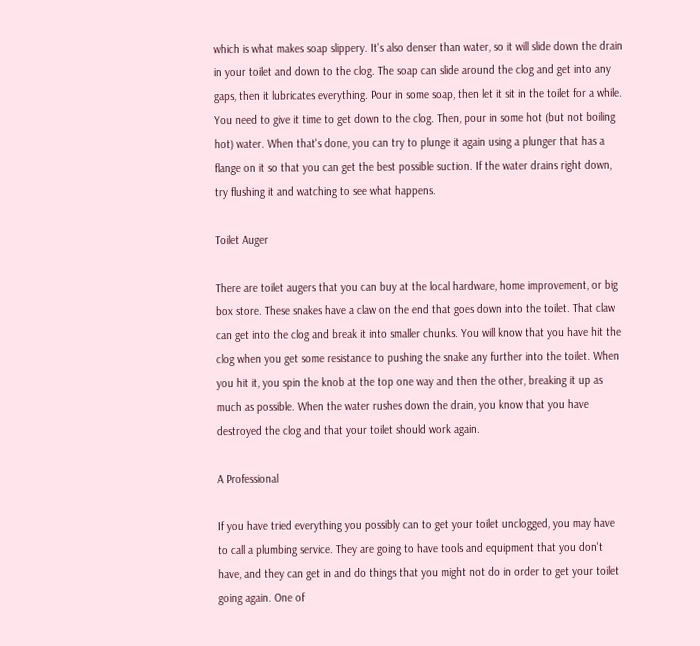which is what makes soap slippery. It's also denser than water, so it will slide down the drain in your toilet and down to the clog. The soap can slide around the clog and get into any gaps, then it lubricates everything. Pour in some soap, then let it sit in the toilet for a while. You need to give it time to get down to the clog. Then, pour in some hot (but not boiling hot) water. When that's done, you can try to plunge it again using a plunger that has a flange on it so that you can get the best possible suction. If the water drains right down, try flushing it and watching to see what happens.

Toilet Auger

There are toilet augers that you can buy at the local hardware, home improvement, or big box store. These snakes have a claw on the end that goes down into the toilet. That claw can get into the clog and break it into smaller chunks. You will know that you have hit the clog when you get some resistance to pushing the snake any further into the toilet. When you hit it, you spin the knob at the top one way and then the other, breaking it up as much as possible. When the water rushes down the drain, you know that you have destroyed the clog and that your toilet should work again.

A Professional

If you have tried everything you possibly can to get your toilet unclogged, you may have to call a plumbing service. They are going to have tools and equipment that you don't have, and they can get in and do things that you might not do in order to get your toilet going again. One of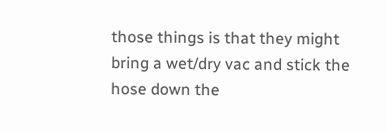those things is that they might bring a wet/dry vac and stick the hose down the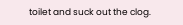toilet and suck out the clog.